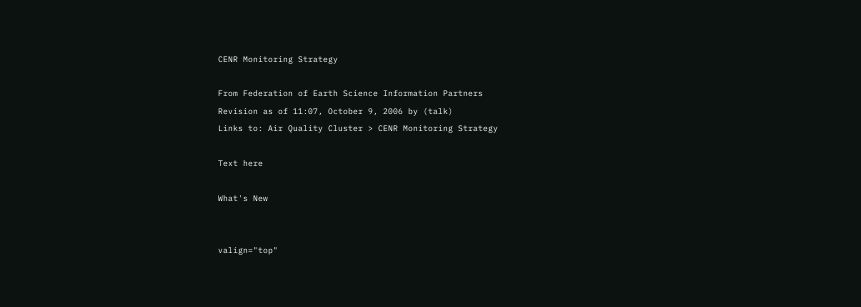CENR Monitoring Strategy

From Federation of Earth Science Information Partners
Revision as of 11:07, October 9, 2006 by (talk)
Links to: Air Quality Cluster > CENR Monitoring Strategy

Text here

What's New


valign="top"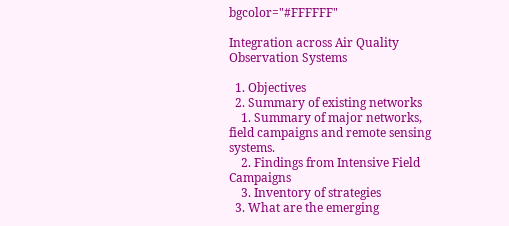bgcolor="#FFFFFF"

Integration across Air Quality Observation Systems

  1. Objectives
  2. Summary of existing networks
    1. Summary of major networks, field campaigns and remote sensing systems.
    2. Findings from Intensive Field Campaigns
    3. Inventory of strategies
  3. What are the emerging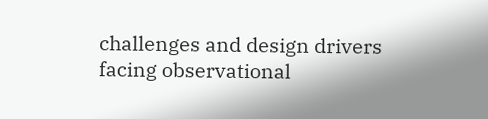challenges and design drivers facing observational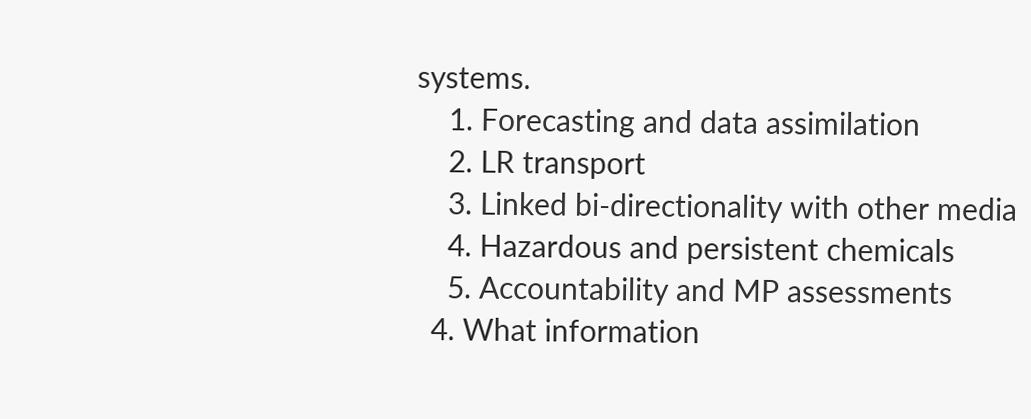systems.
    1. Forecasting and data assimilation
    2. LR transport
    3. Linked bi-directionality with other media
    4. Hazardous and persistent chemicals
    5. Accountability and MP assessments
  4. What information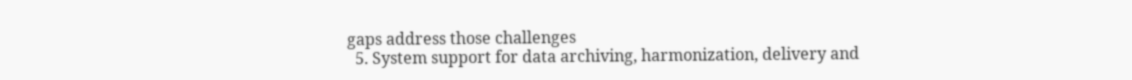gaps address those challenges
  5. System support for data archiving, harmonization, delivery and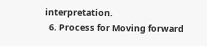interpretation.
  6. Process for Moving forward